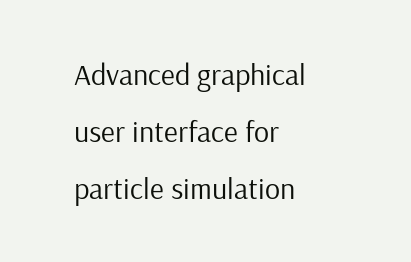Advanced graphical user interface for particle simulation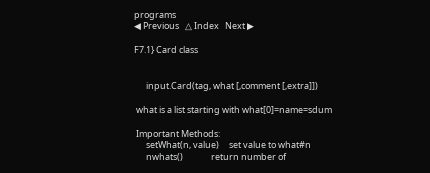programs
◀ Previous   △ Index   Next ▶

F7.1} Card class


      input.Card(tag, what [,comment [,extra]])

 what is a list starting with what[0]=name=sdum

 Important Methods:
      setWhat(n, value)     set value to what#n
      nwhats()              return number of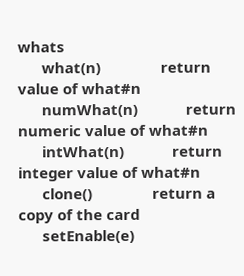whats
      what(n)               return value of what#n
      numWhat(n)            return numeric value of what#n
      intWhat(n)            return integer value of what#n
      clone()               return a copy of the card
      setEnable(e)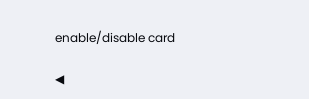enable/disable card

◀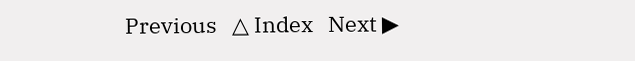Previous   △ Index   Next ▶